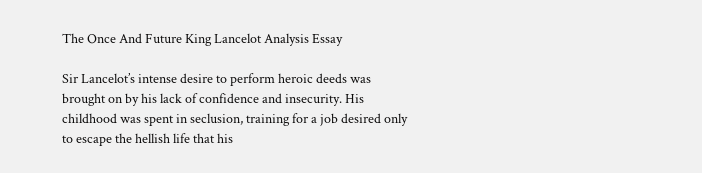The Once And Future King Lancelot Analysis Essay

Sir Lancelot’s intense desire to perform heroic deeds was brought on by his lack of confidence and insecurity. His childhood was spent in seclusion, training for a job desired only to escape the hellish life that his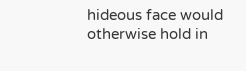hideous face would otherwise hold in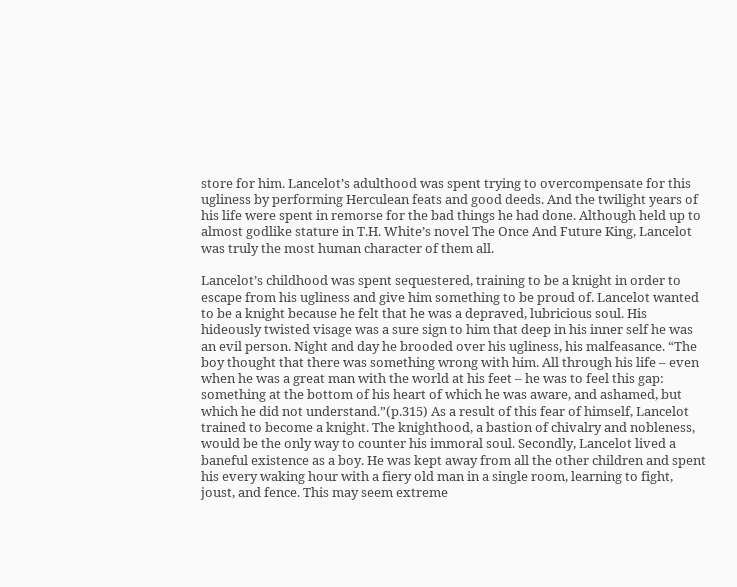store for him. Lancelot’s adulthood was spent trying to overcompensate for this ugliness by performing Herculean feats and good deeds. And the twilight years of his life were spent in remorse for the bad things he had done. Although held up to almost godlike stature in T.H. White’s novel The Once And Future King, Lancelot was truly the most human character of them all.

Lancelot’s childhood was spent sequestered, training to be a knight in order to escape from his ugliness and give him something to be proud of. Lancelot wanted to be a knight because he felt that he was a depraved, lubricious soul. His hideously twisted visage was a sure sign to him that deep in his inner self he was an evil person. Night and day he brooded over his ugliness, his malfeasance. “The boy thought that there was something wrong with him. All through his life – even when he was a great man with the world at his feet – he was to feel this gap: something at the bottom of his heart of which he was aware, and ashamed, but which he did not understand.”(p.315) As a result of this fear of himself, Lancelot trained to become a knight. The knighthood, a bastion of chivalry and nobleness, would be the only way to counter his immoral soul. Secondly, Lancelot lived a baneful existence as a boy. He was kept away from all the other children and spent his every waking hour with a fiery old man in a single room, learning to fight, joust, and fence. This may seem extreme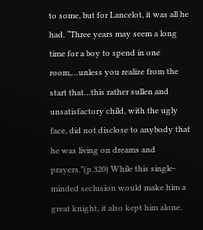to some, but for Lancelot, it was all he had. “Three years may seem a long time for a boy to spend in one room,…unless you realize from the start that…this rather sullen and unsatisfactory child, with the ugly face, did not disclose to anybody that he was living on dreams and prayers.”(p.320) While this single-minded seclusion would make him a great knight, it also kept him alone.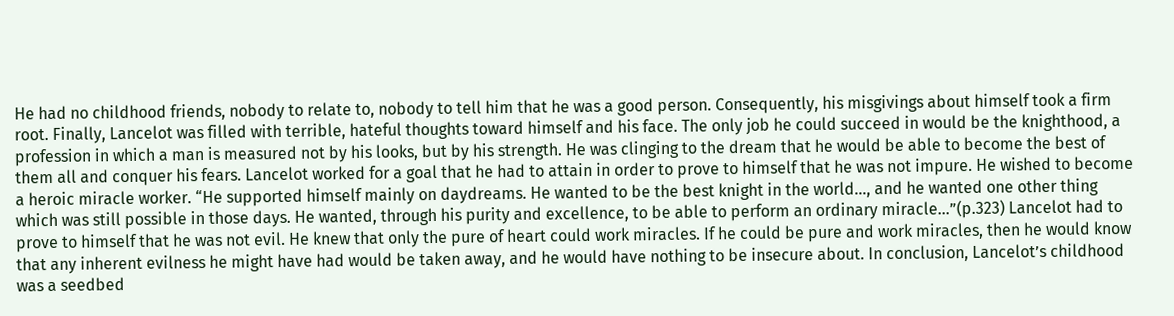He had no childhood friends, nobody to relate to, nobody to tell him that he was a good person. Consequently, his misgivings about himself took a firm root. Finally, Lancelot was filled with terrible, hateful thoughts toward himself and his face. The only job he could succeed in would be the knighthood, a profession in which a man is measured not by his looks, but by his strength. He was clinging to the dream that he would be able to become the best of them all and conquer his fears. Lancelot worked for a goal that he had to attain in order to prove to himself that he was not impure. He wished to become a heroic miracle worker. “He supported himself mainly on daydreams. He wanted to be the best knight in the world…, and he wanted one other thing which was still possible in those days. He wanted, through his purity and excellence, to be able to perform an ordinary miracle…”(p.323) Lancelot had to prove to himself that he was not evil. He knew that only the pure of heart could work miracles. If he could be pure and work miracles, then he would know that any inherent evilness he might have had would be taken away, and he would have nothing to be insecure about. In conclusion, Lancelot’s childhood was a seedbed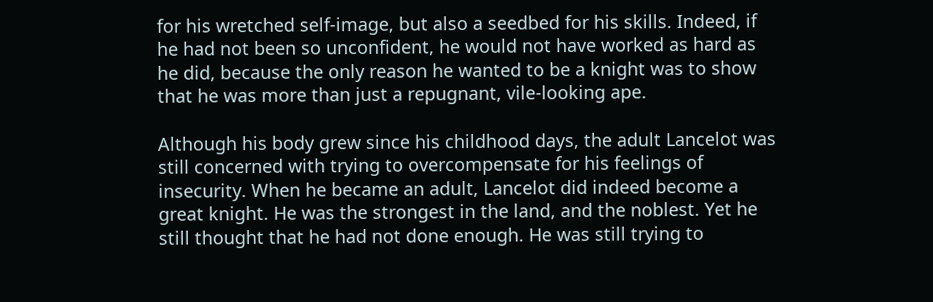for his wretched self-image, but also a seedbed for his skills. Indeed, if he had not been so unconfident, he would not have worked as hard as he did, because the only reason he wanted to be a knight was to show that he was more than just a repugnant, vile-looking ape.

Although his body grew since his childhood days, the adult Lancelot was still concerned with trying to overcompensate for his feelings of insecurity. When he became an adult, Lancelot did indeed become a great knight. He was the strongest in the land, and the noblest. Yet he still thought that he had not done enough. He was still trying to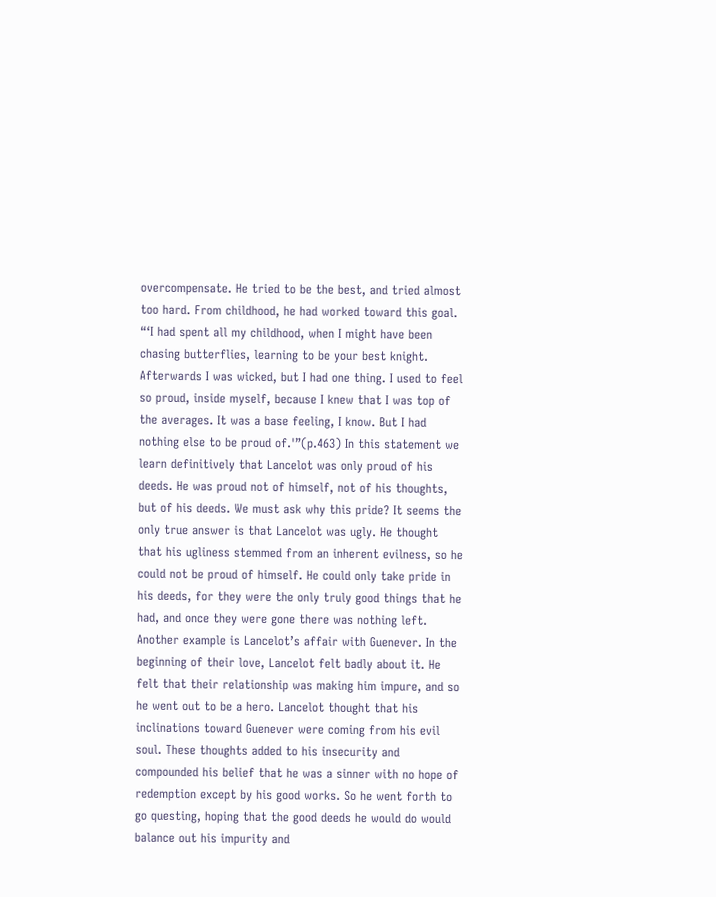overcompensate. He tried to be the best, and tried almost too hard. From childhood, he had worked toward this goal. “‘I had spent all my childhood, when I might have been chasing butterflies, learning to be your best knight. Afterwards I was wicked, but I had one thing. I used to feel so proud, inside myself, because I knew that I was top of the averages. It was a base feeling, I know. But I had nothing else to be proud of.'”(p.463) In this statement we learn definitively that Lancelot was only proud of his deeds. He was proud not of himself, not of his thoughts, but of his deeds. We must ask why this pride? It seems the only true answer is that Lancelot was ugly. He thought that his ugliness stemmed from an inherent evilness, so he could not be proud of himself. He could only take pride in his deeds, for they were the only truly good things that he had, and once they were gone there was nothing left. Another example is Lancelot’s affair with Guenever. In the beginning of their love, Lancelot felt badly about it. He felt that their relationship was making him impure, and so he went out to be a hero. Lancelot thought that his inclinations toward Guenever were coming from his evil soul. These thoughts added to his insecurity and compounded his belief that he was a sinner with no hope of redemption except by his good works. So he went forth to go questing, hoping that the good deeds he would do would balance out his impurity and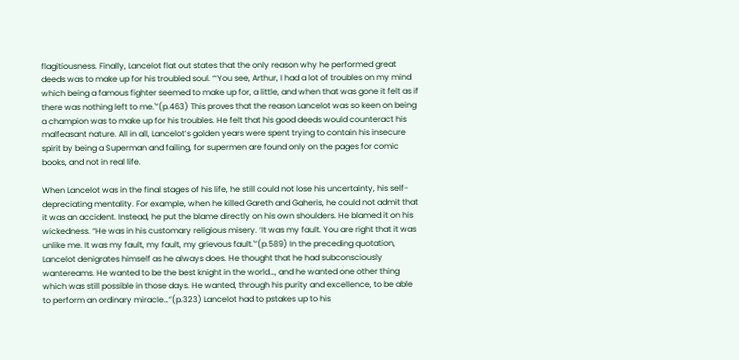flagitiousness. Finally, Lancelot flat out states that the only reason why he performed great deeds was to make up for his troubled soul. “‘You see, Arthur, I had a lot of troubles on my mind which being a famous fighter seemed to make up for, a little, and when that was gone it felt as if there was nothing left to me.'”(p.463) This proves that the reason Lancelot was so keen on being a champion was to make up for his troubles. He felt that his good deeds would counteract his malfeasant nature. All in all, Lancelot’s golden years were spent trying to contain his insecure spirit by being a Superman and failing, for supermen are found only on the pages for comic books, and not in real life.

When Lancelot was in the final stages of his life, he still could not lose his uncertainty, his self-depreciating mentality. For example, when he killed Gareth and Gaheris, he could not admit that it was an accident. Instead, he put the blame directly on his own shoulders. He blamed it on his wickedness. “He was in his customary religious misery. ‘It was my fault. You are right that it was unlike me. It was my fault, my fault, my grievous fault.'”(p.589) In the preceding quotation, Lancelot denigrates himself as he always does. He thought that he had subconsciously wantereams. He wanted to be the best knight in the world…, and he wanted one other thing which was still possible in those days. He wanted, through his purity and excellence, to be able to perform an ordinary miracle…”(p.323) Lancelot had to pstakes up to his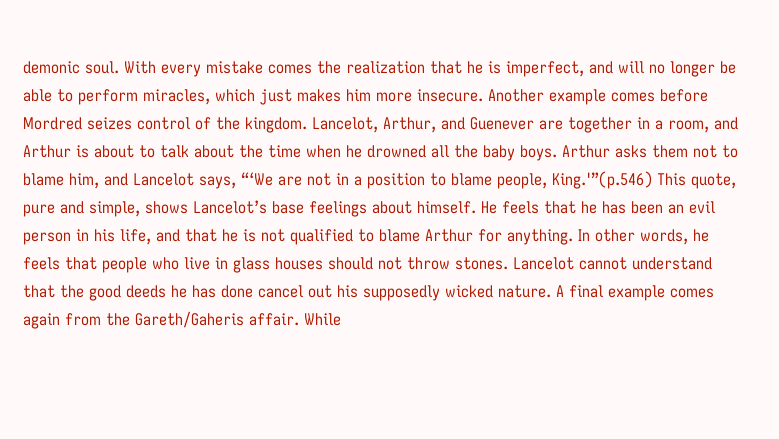demonic soul. With every mistake comes the realization that he is imperfect, and will no longer be able to perform miracles, which just makes him more insecure. Another example comes before Mordred seizes control of the kingdom. Lancelot, Arthur, and Guenever are together in a room, and Arthur is about to talk about the time when he drowned all the baby boys. Arthur asks them not to blame him, and Lancelot says, “‘We are not in a position to blame people, King.'”(p.546) This quote, pure and simple, shows Lancelot’s base feelings about himself. He feels that he has been an evil person in his life, and that he is not qualified to blame Arthur for anything. In other words, he feels that people who live in glass houses should not throw stones. Lancelot cannot understand that the good deeds he has done cancel out his supposedly wicked nature. A final example comes again from the Gareth/Gaheris affair. While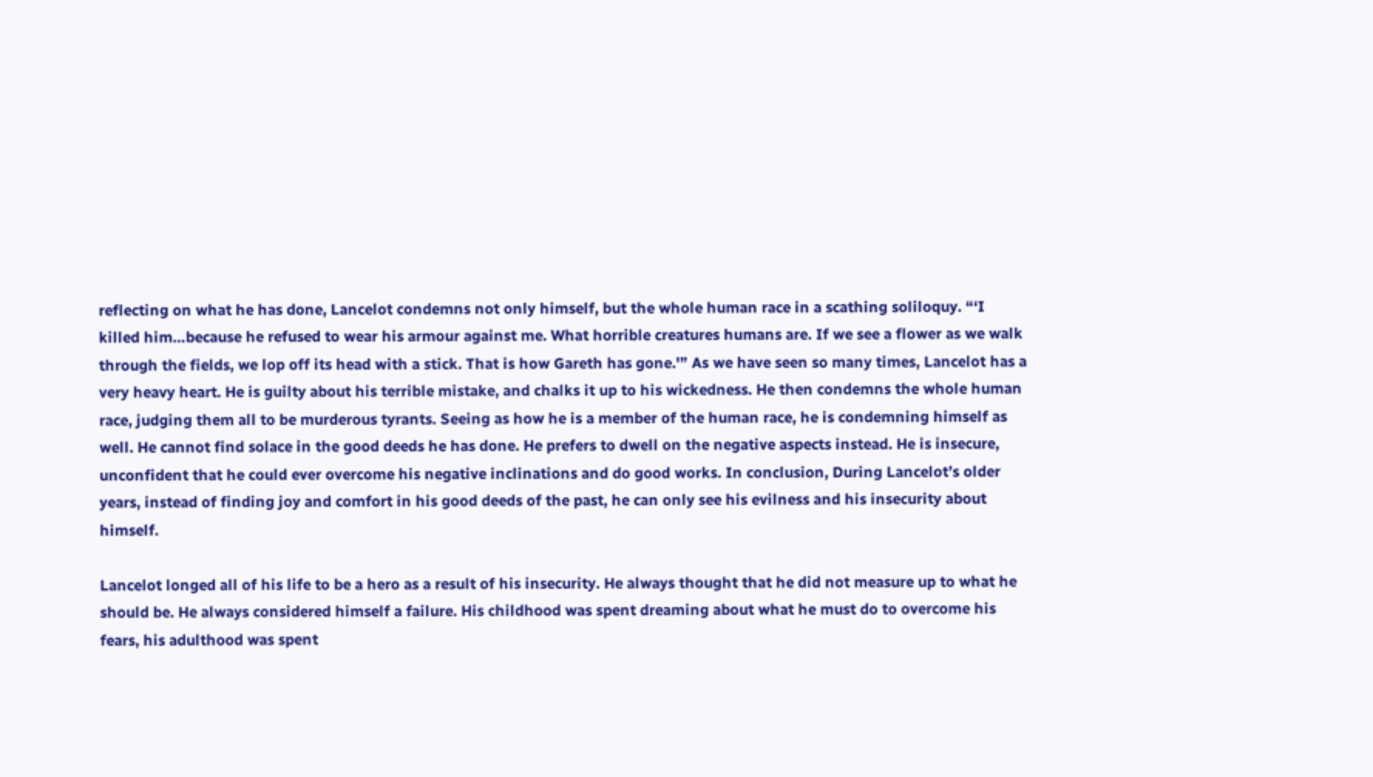reflecting on what he has done, Lancelot condemns not only himself, but the whole human race in a scathing soliloquy. “‘I killed him…because he refused to wear his armour against me. What horrible creatures humans are. If we see a flower as we walk through the fields, we lop off its head with a stick. That is how Gareth has gone.'” As we have seen so many times, Lancelot has a very heavy heart. He is guilty about his terrible mistake, and chalks it up to his wickedness. He then condemns the whole human race, judging them all to be murderous tyrants. Seeing as how he is a member of the human race, he is condemning himself as well. He cannot find solace in the good deeds he has done. He prefers to dwell on the negative aspects instead. He is insecure, unconfident that he could ever overcome his negative inclinations and do good works. In conclusion, During Lancelot’s older years, instead of finding joy and comfort in his good deeds of the past, he can only see his evilness and his insecurity about himself.

Lancelot longed all of his life to be a hero as a result of his insecurity. He always thought that he did not measure up to what he should be. He always considered himself a failure. His childhood was spent dreaming about what he must do to overcome his fears, his adulthood was spent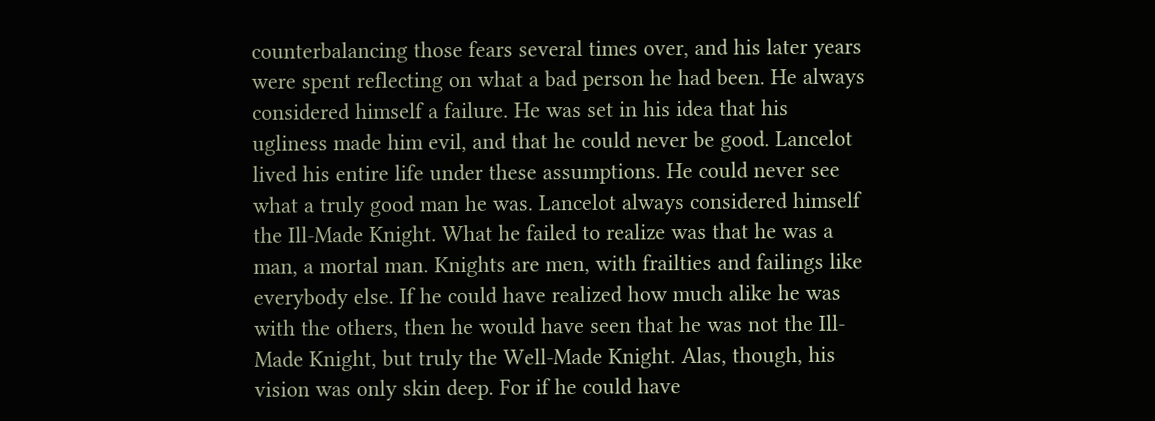counterbalancing those fears several times over, and his later years were spent reflecting on what a bad person he had been. He always considered himself a failure. He was set in his idea that his ugliness made him evil, and that he could never be good. Lancelot lived his entire life under these assumptions. He could never see what a truly good man he was. Lancelot always considered himself the Ill-Made Knight. What he failed to realize was that he was a man, a mortal man. Knights are men, with frailties and failings like everybody else. If he could have realized how much alike he was with the others, then he would have seen that he was not the Ill-Made Knight, but truly the Well-Made Knight. Alas, though, his vision was only skin deep. For if he could have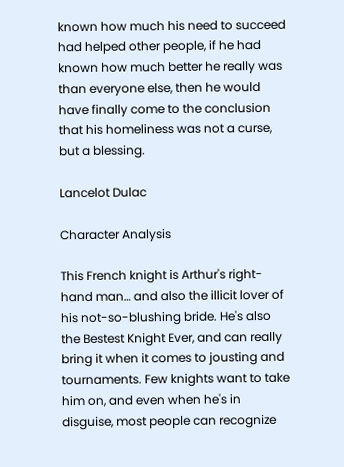known how much his need to succeed had helped other people, if he had known how much better he really was than everyone else, then he would have finally come to the conclusion that his homeliness was not a curse, but a blessing.

Lancelot Dulac

Character Analysis

This French knight is Arthur's right-hand man… and also the illicit lover of his not-so-blushing bride. He's also the Bestest Knight Ever, and can really bring it when it comes to jousting and tournaments. Few knights want to take him on, and even when he's in disguise, most people can recognize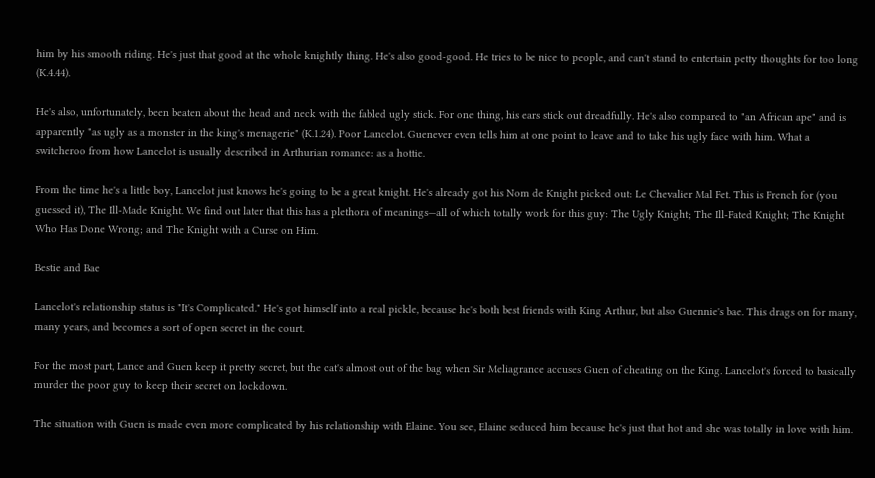him by his smooth riding. He's just that good at the whole knightly thing. He's also good-good. He tries to be nice to people, and can't stand to entertain petty thoughts for too long (K.4.44).

He's also, unfortunately, been beaten about the head and neck with the fabled ugly stick. For one thing, his ears stick out dreadfully. He's also compared to "an African ape" and is apparently "as ugly as a monster in the king's menagerie" (K.1.24). Poor Lancelot. Guenever even tells him at one point to leave and to take his ugly face with him. What a switcheroo from how Lancelot is usually described in Arthurian romance: as a hottie.

From the time he's a little boy, Lancelot just knows he's going to be a great knight. He's already got his Nom de Knight picked out: Le Chevalier Mal Fet. This is French for (you guessed it), The Ill-Made Knight. We find out later that this has a plethora of meanings—all of which totally work for this guy: The Ugly Knight; The Ill-Fated Knight; The Knight Who Has Done Wrong; and The Knight with a Curse on Him.

Bestie and Bae

Lancelot's relationship status is "It's Complicated." He's got himself into a real pickle, because he's both best friends with King Arthur, but also Guennie's bae. This drags on for many, many years, and becomes a sort of open secret in the court.

For the most part, Lance and Guen keep it pretty secret, but the cat's almost out of the bag when Sir Meliagrance accuses Guen of cheating on the King. Lancelot's forced to basically murder the poor guy to keep their secret on lockdown.

The situation with Guen is made even more complicated by his relationship with Elaine. You see, Elaine seduced him because he's just that hot and she was totally in love with him.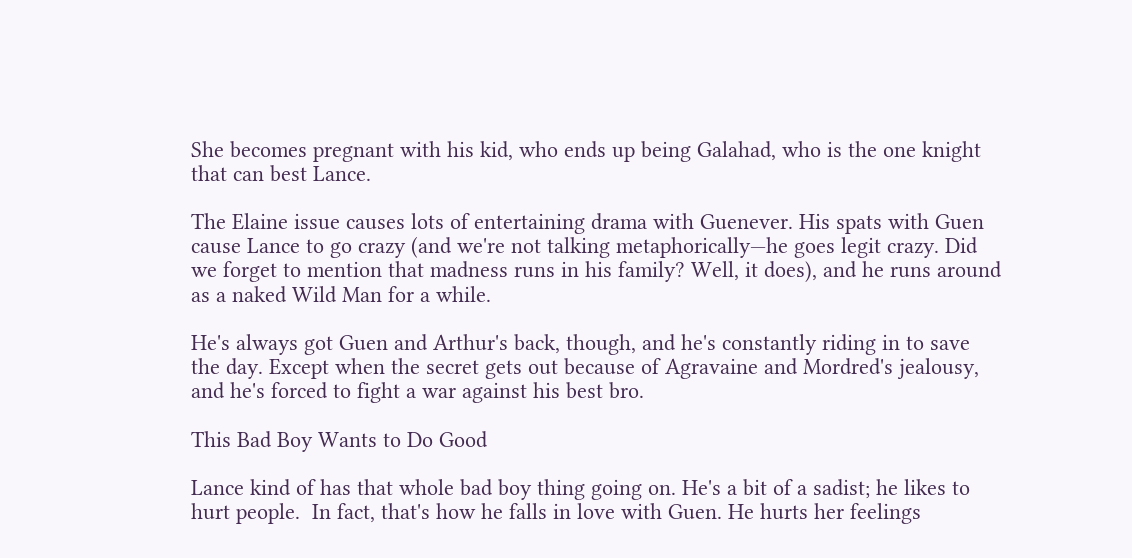She becomes pregnant with his kid, who ends up being Galahad, who is the one knight that can best Lance.

The Elaine issue causes lots of entertaining drama with Guenever. His spats with Guen cause Lance to go crazy (and we're not talking metaphorically—he goes legit crazy. Did we forget to mention that madness runs in his family? Well, it does), and he runs around as a naked Wild Man for a while.

He's always got Guen and Arthur's back, though, and he's constantly riding in to save the day. Except when the secret gets out because of Agravaine and Mordred's jealousy, and he's forced to fight a war against his best bro.

This Bad Boy Wants to Do Good

Lance kind of has that whole bad boy thing going on. He's a bit of a sadist; he likes to hurt people.  In fact, that's how he falls in love with Guen. He hurts her feelings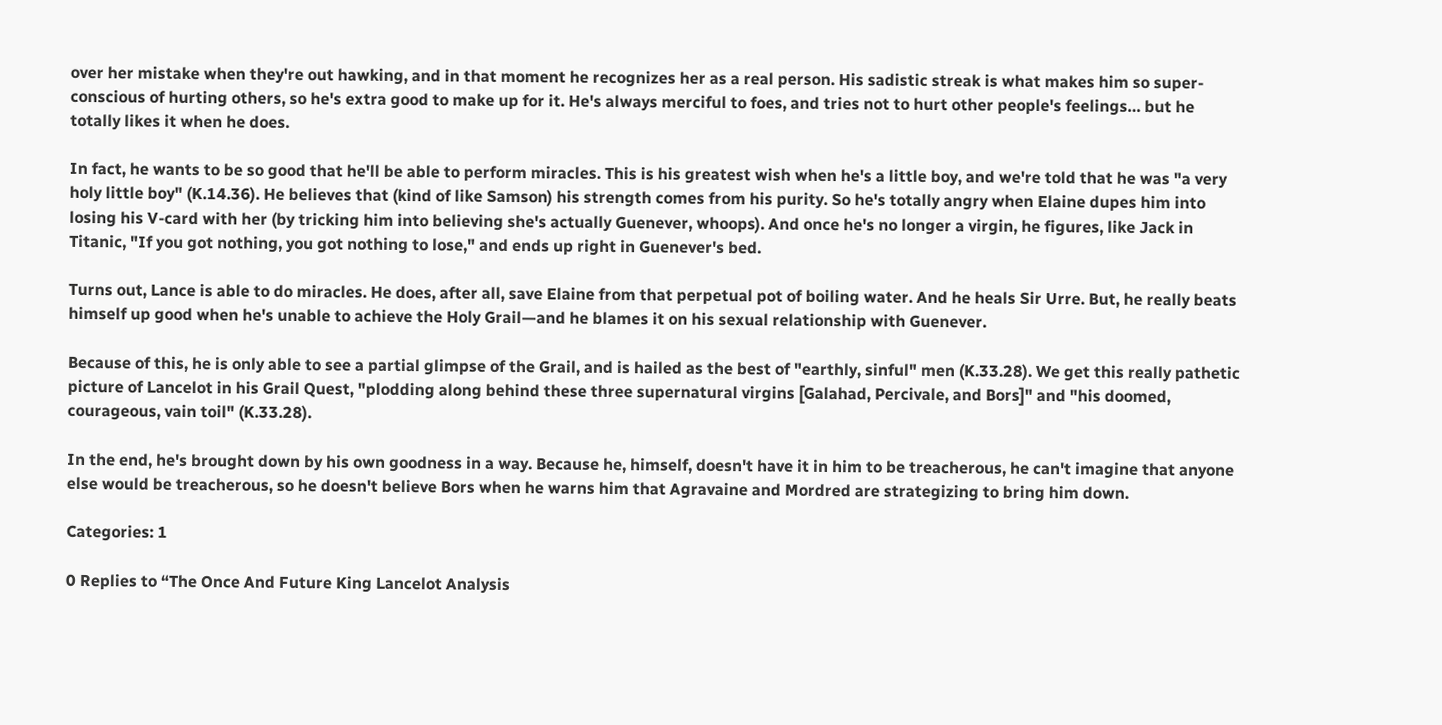over her mistake when they're out hawking, and in that moment he recognizes her as a real person. His sadistic streak is what makes him so super-conscious of hurting others, so he's extra good to make up for it. He's always merciful to foes, and tries not to hurt other people's feelings… but he totally likes it when he does.

In fact, he wants to be so good that he'll be able to perform miracles. This is his greatest wish when he's a little boy, and we're told that he was "a very holy little boy" (K.14.36). He believes that (kind of like Samson) his strength comes from his purity. So he's totally angry when Elaine dupes him into losing his V-card with her (by tricking him into believing she's actually Guenever, whoops). And once he's no longer a virgin, he figures, like Jack in Titanic, "If you got nothing, you got nothing to lose," and ends up right in Guenever's bed.

Turns out, Lance is able to do miracles. He does, after all, save Elaine from that perpetual pot of boiling water. And he heals Sir Urre. But, he really beats himself up good when he's unable to achieve the Holy Grail—and he blames it on his sexual relationship with Guenever.

Because of this, he is only able to see a partial glimpse of the Grail, and is hailed as the best of "earthly, sinful" men (K.33.28). We get this really pathetic picture of Lancelot in his Grail Quest, "plodding along behind these three supernatural virgins [Galahad, Percivale, and Bors]" and "his doomed, courageous, vain toil" (K.33.28).

In the end, he's brought down by his own goodness in a way. Because he, himself, doesn't have it in him to be treacherous, he can't imagine that anyone else would be treacherous, so he doesn't believe Bors when he warns him that Agravaine and Mordred are strategizing to bring him down.

Categories: 1

0 Replies to “The Once And Future King Lancelot Analysis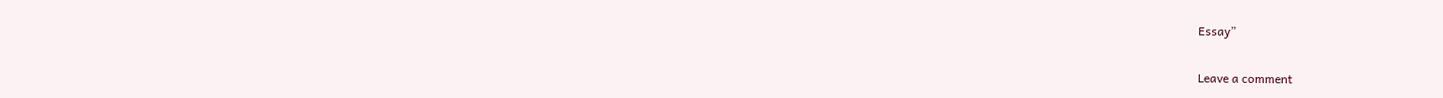Essay”

Leave a comment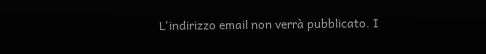L'indirizzo email non verrà pubblicato. I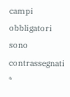campi obbligatori sono contrassegnati *